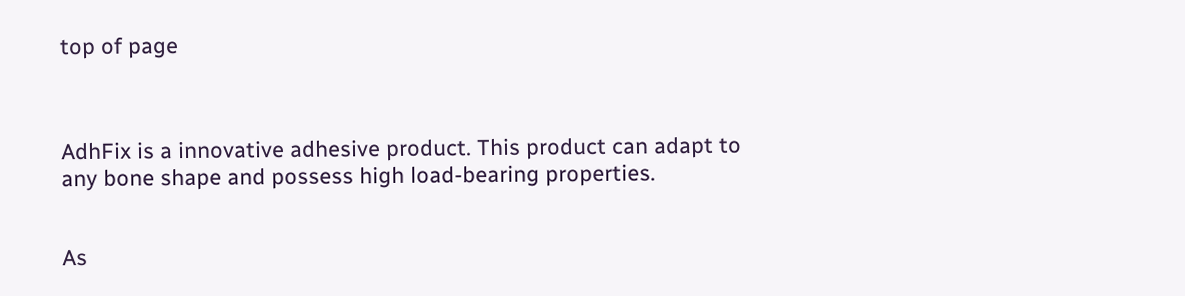top of page



AdhFix is a innovative adhesive product. This product can adapt to any bone shape and possess high load-bearing properties.


As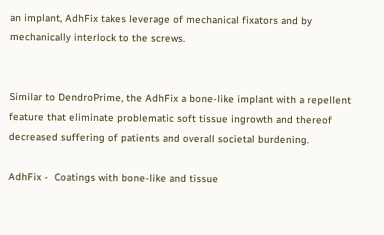an implant, AdhFix takes leverage of mechanical fixators and by mechanically interlock to the screws.


Similar to DendroPrime, the AdhFix a bone-like implant with a repellent feature that eliminate problematic soft tissue ingrowth and thereof decreased suffering of patients and overall societal burdening.

AdhFix -  Coatings with bone-like and tissue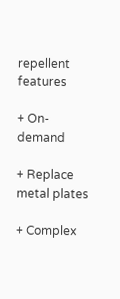repellent features

+ On-demand

+ Replace metal plates

+ Complex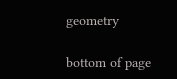geometry

bottom of page